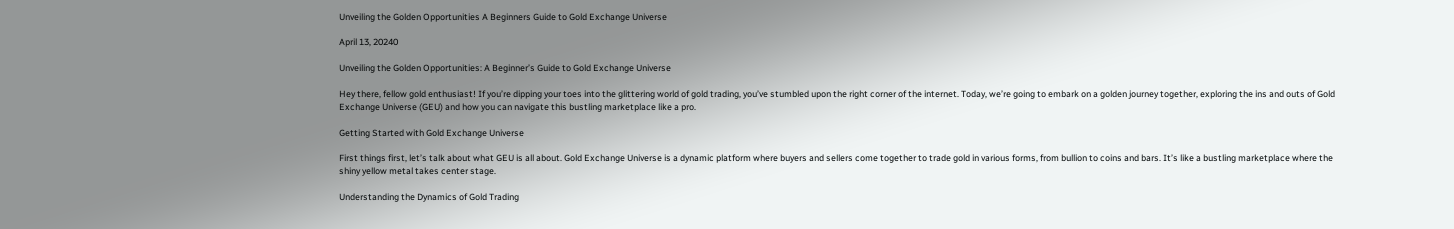Unveiling the Golden Opportunities A Beginners Guide to Gold Exchange Universe

April 13, 20240

Unveiling the Golden Opportunities: A Beginner’s Guide to Gold Exchange Universe

Hey there, fellow gold enthusiast! If you’re dipping your toes into the glittering world of gold trading, you’ve stumbled upon the right corner of the internet. Today, we’re going to embark on a golden journey together, exploring the ins and outs of Gold Exchange Universe (GEU) and how you can navigate this bustling marketplace like a pro.

Getting Started with Gold Exchange Universe

First things first, let’s talk about what GEU is all about. Gold Exchange Universe is a dynamic platform where buyers and sellers come together to trade gold in various forms, from bullion to coins and bars. It’s like a bustling marketplace where the shiny yellow metal takes center stage.

Understanding the Dynamics of Gold Trading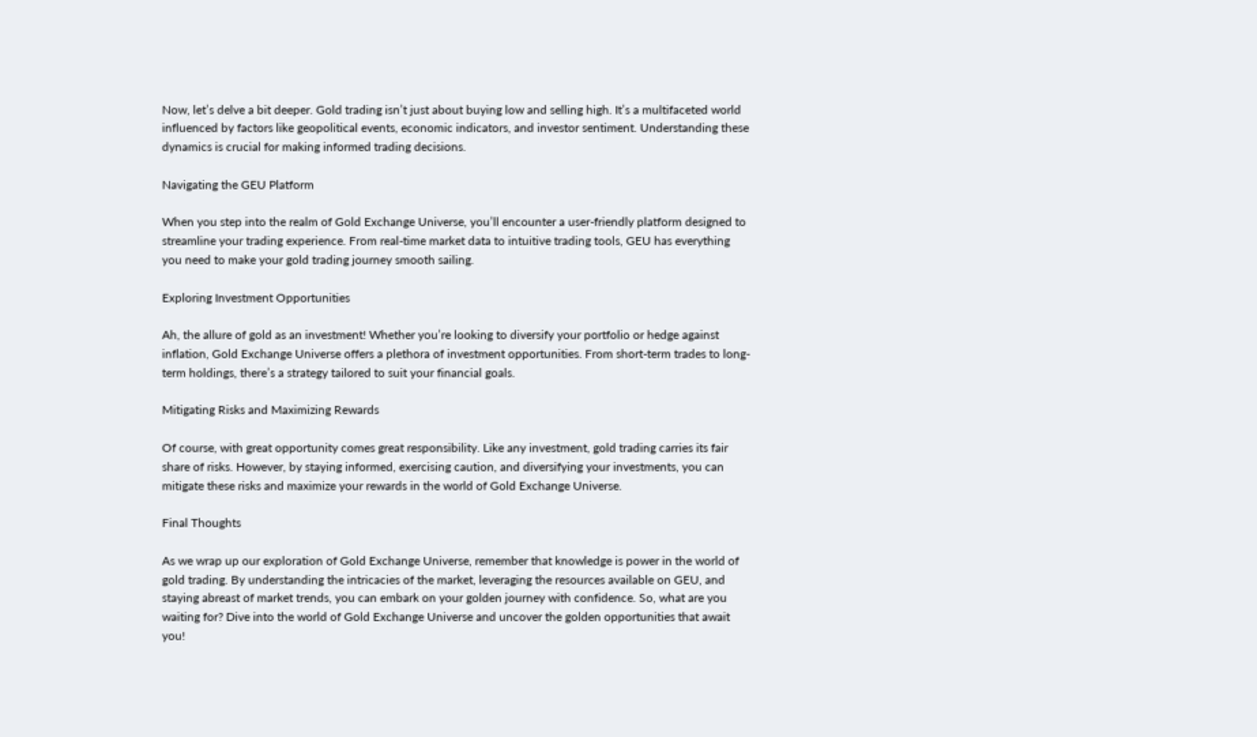Now, let’s delve a bit deeper. Gold trading isn’t just about buying low and selling high. It’s a multifaceted world influenced by factors like geopolitical events, economic indicators, and investor sentiment. Understanding these dynamics is crucial for making informed trading decisions.

Navigating the GEU Platform

When you step into the realm of Gold Exchange Universe, you’ll encounter a user-friendly platform designed to streamline your trading experience. From real-time market data to intuitive trading tools, GEU has everything you need to make your gold trading journey smooth sailing.

Exploring Investment Opportunities

Ah, the allure of gold as an investment! Whether you’re looking to diversify your portfolio or hedge against inflation, Gold Exchange Universe offers a plethora of investment opportunities. From short-term trades to long-term holdings, there’s a strategy tailored to suit your financial goals.

Mitigating Risks and Maximizing Rewards

Of course, with great opportunity comes great responsibility. Like any investment, gold trading carries its fair share of risks. However, by staying informed, exercising caution, and diversifying your investments, you can mitigate these risks and maximize your rewards in the world of Gold Exchange Universe.

Final Thoughts

As we wrap up our exploration of Gold Exchange Universe, remember that knowledge is power in the world of gold trading. By understanding the intricacies of the market, leveraging the resources available on GEU, and staying abreast of market trends, you can embark on your golden journey with confidence. So, what are you waiting for? Dive into the world of Gold Exchange Universe and uncover the golden opportunities that await you!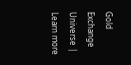Gold Exchange Universe | Learn more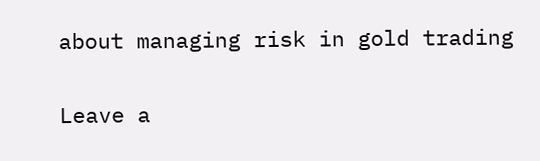about managing risk in gold trading

Leave a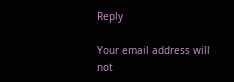Reply

Your email address will not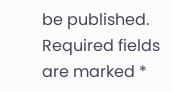be published. Required fields are marked *